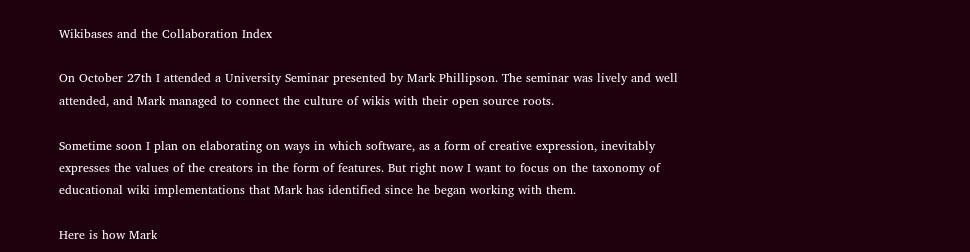Wikibases and the Collaboration Index

On October 27th I attended a University Seminar presented by Mark Phillipson. The seminar was lively and well attended, and Mark managed to connect the culture of wikis with their open source roots.

Sometime soon I plan on elaborating on ways in which software, as a form of creative expression, inevitably expresses the values of the creators in the form of features. But right now I want to focus on the taxonomy of educational wiki implementations that Mark has identified since he began working with them.

Here is how Mark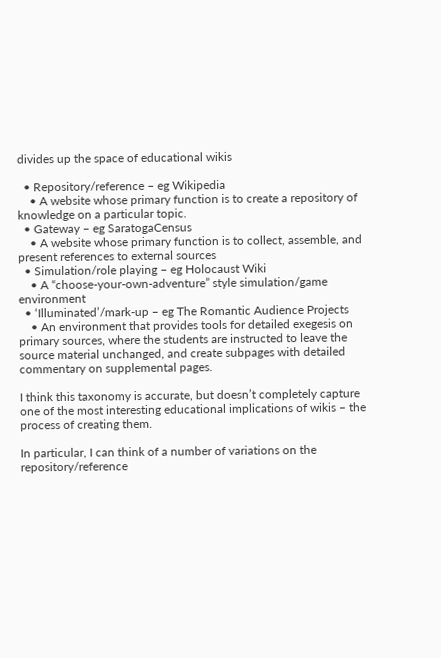divides up the space of educational wikis

  • Repository/reference – eg Wikipedia
    • A website whose primary function is to create a repository of knowledge on a particular topic.
  • Gateway – eg SaratogaCensus
    • A website whose primary function is to collect, assemble, and present references to external sources
  • Simulation/role playing – eg Holocaust Wiki
    • A “choose-your-own-adventure” style simulation/game environment
  • ‘Illuminated’/mark-up – eg The Romantic Audience Projects
    • An environment that provides tools for detailed exegesis on primary sources, where the students are instructed to leave the source material unchanged, and create subpages with detailed commentary on supplemental pages.

I think this taxonomy is accurate, but doesn’t completely capture one of the most interesting educational implications of wikis – the process of creating them.

In particular, I can think of a number of variations on the repository/reference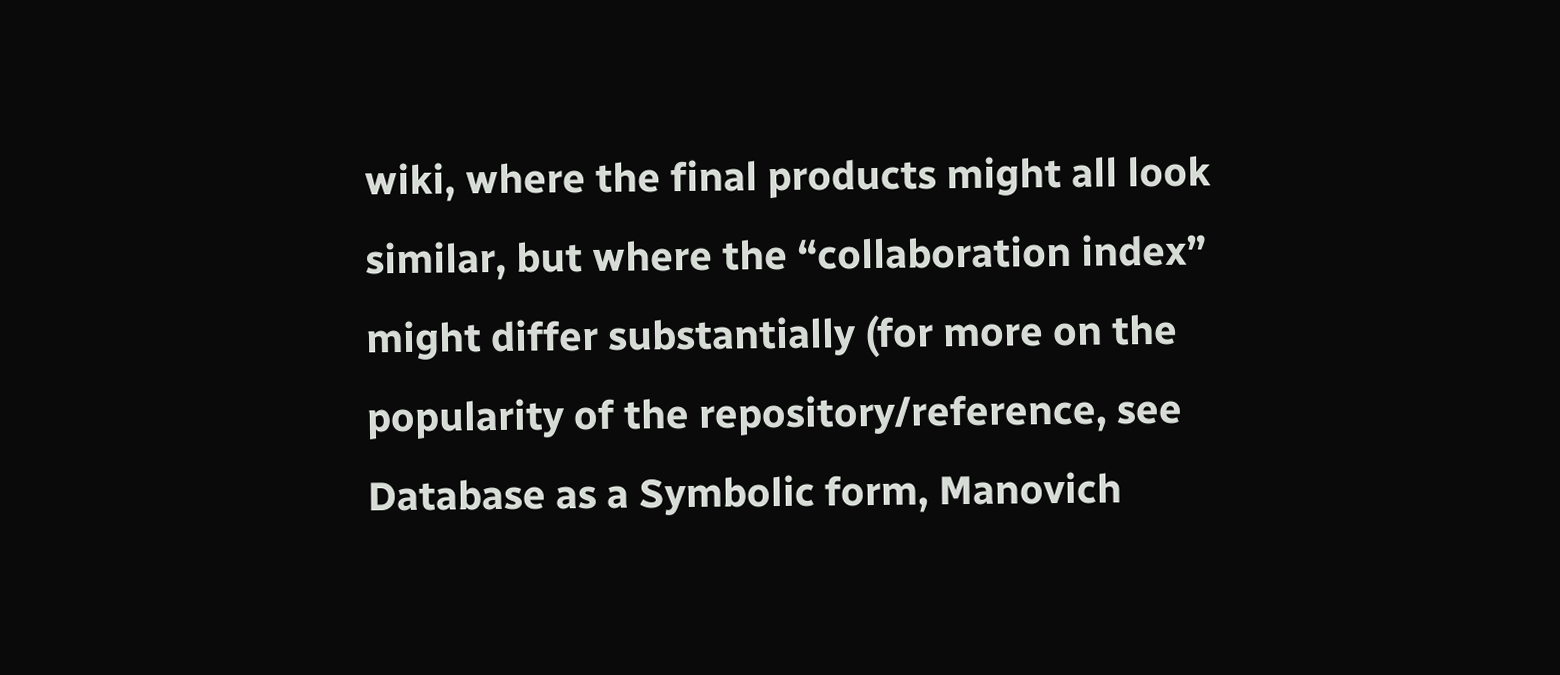wiki, where the final products might all look similar, but where the “collaboration index” might differ substantially (for more on the popularity of the repository/reference, see Database as a Symbolic form, Manovich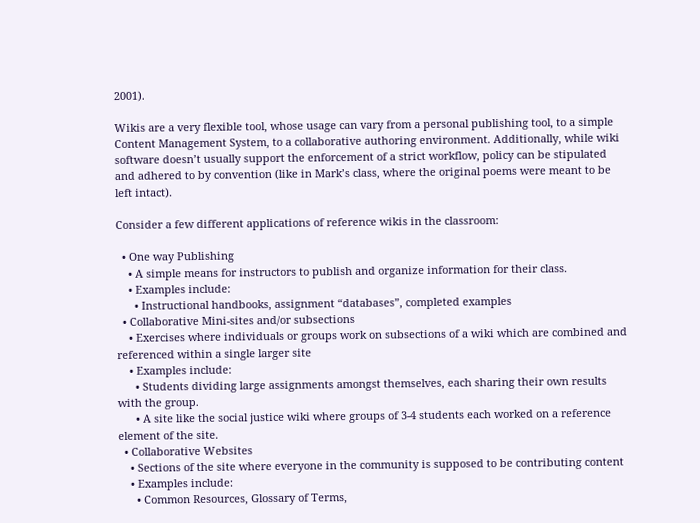2001).

Wikis are a very flexible tool, whose usage can vary from a personal publishing tool, to a simple Content Management System, to a collaborative authoring environment. Additionally, while wiki software doesn’t usually support the enforcement of a strict workflow, policy can be stipulated and adhered to by convention (like in Mark’s class, where the original poems were meant to be left intact).

Consider a few different applications of reference wikis in the classroom:

  • One way Publishing
    • A simple means for instructors to publish and organize information for their class.
    • Examples include:
      • Instructional handbooks, assignment “databases”, completed examples
  • Collaborative Mini-sites and/or subsections
    • Exercises where individuals or groups work on subsections of a wiki which are combined and referenced within a single larger site
    • Examples include:
      • Students dividing large assignments amongst themselves, each sharing their own results with the group.
      • A site like the social justice wiki where groups of 3-4 students each worked on a reference element of the site.
  • Collaborative Websites
    • Sections of the site where everyone in the community is supposed to be contributing content
    • Examples include:
      • Common Resources, Glossary of Terms,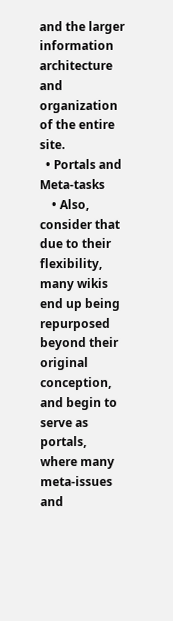and the larger information architecture and organization of the entire site.
  • Portals and Meta-tasks
    • Also, consider that due to their flexibility, many wikis end up being repurposed beyond their original conception, and begin to serve as portals, where many meta-issues and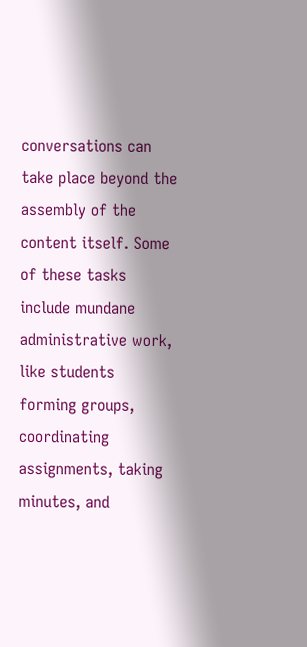conversations can take place beyond the assembly of the content itself. Some of these tasks include mundane administrative work, like students forming groups, coordinating assignments, taking minutes, and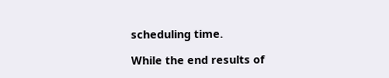scheduling time.

While the end results of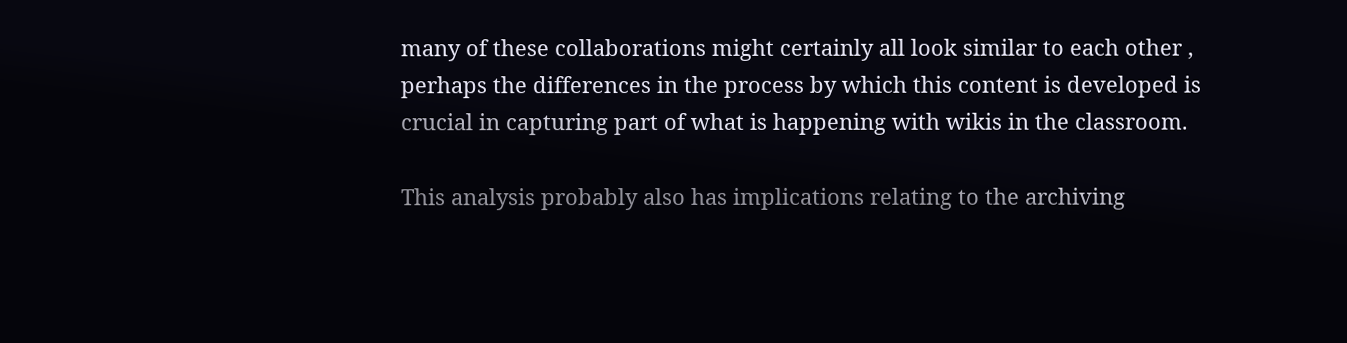many of these collaborations might certainly all look similar to each other , perhaps the differences in the process by which this content is developed is crucial in capturing part of what is happening with wikis in the classroom.

This analysis probably also has implications relating to the archiving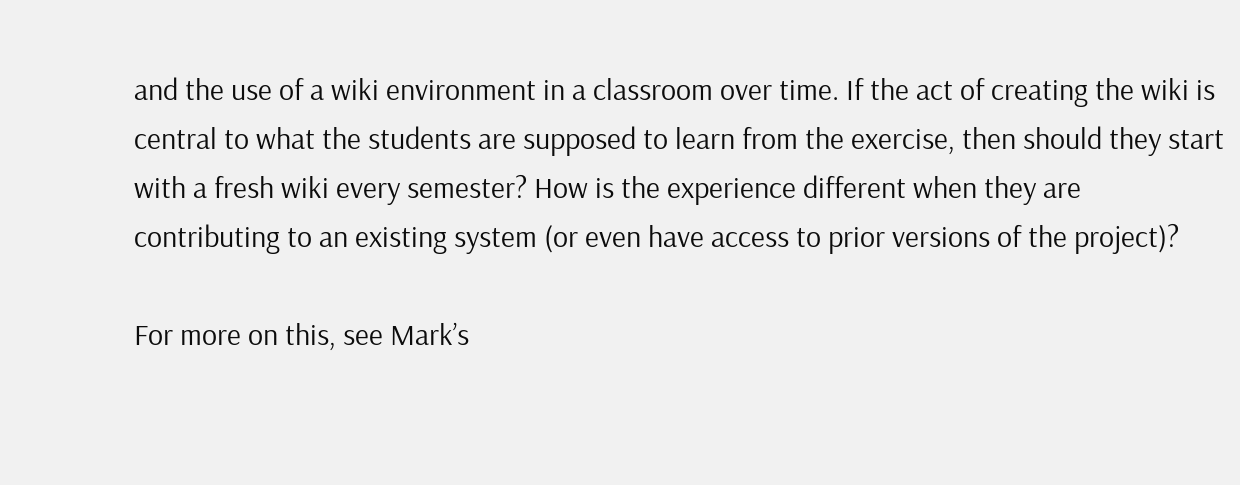and the use of a wiki environment in a classroom over time. If the act of creating the wiki is central to what the students are supposed to learn from the exercise, then should they start with a fresh wiki every semester? How is the experience different when they are contributing to an existing system (or even have access to prior versions of the project)?

For more on this, see Mark’s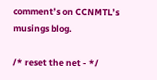comment’s on CCNMTL’s musings blog.

/* reset the net - */